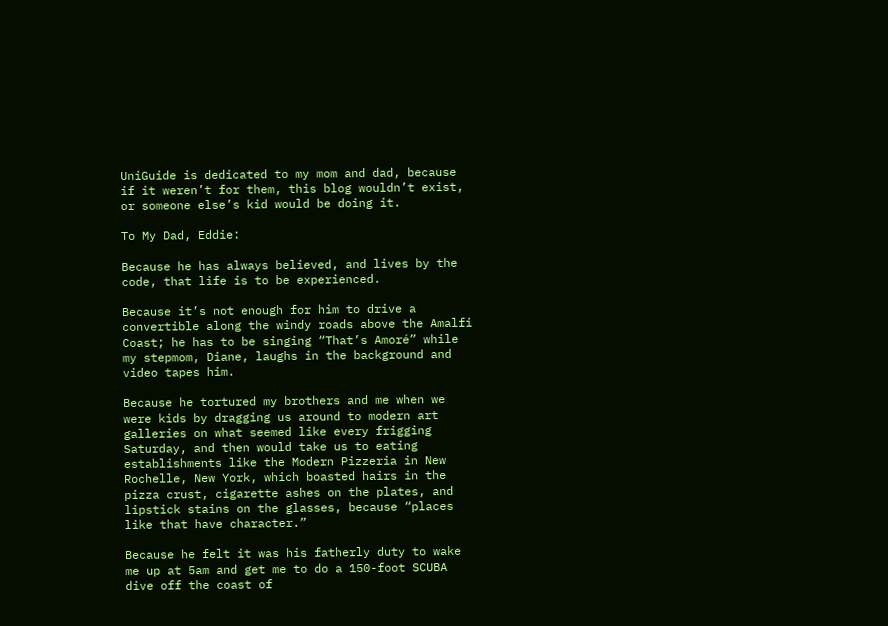UniGuide is dedicated to my mom and dad, because if it weren’t for them, this blog wouldn’t exist, or someone else’s kid would be doing it.

To My Dad, Eddie:

Because he has always believed, and lives by the code, that life is to be experienced.

Because it’s not enough for him to drive a convertible along the windy roads above the Amalfi Coast; he has to be singing “That’s Amoré” while my stepmom, Diane, laughs in the background and video tapes him.

Because he tortured my brothers and me when we were kids by dragging us around to modern art galleries on what seemed like every frigging Saturday, and then would take us to eating establishments like the Modern Pizzeria in New Rochelle, New York, which boasted hairs in the pizza crust, cigarette ashes on the plates, and lipstick stains on the glasses, because “places like that have character.”

Because he felt it was his fatherly duty to wake me up at 5am and get me to do a 150-foot SCUBA dive off the coast of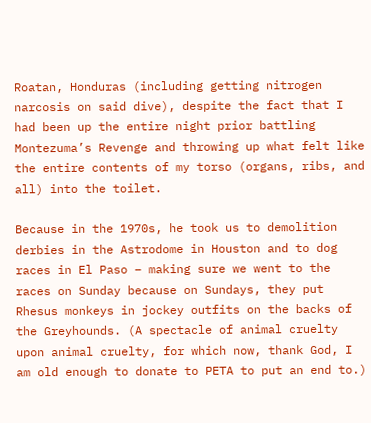Roatan, Honduras (including getting nitrogen narcosis on said dive), despite the fact that I had been up the entire night prior battling Montezuma’s Revenge and throwing up what felt like the entire contents of my torso (organs, ribs, and all) into the toilet.

Because in the 1970s, he took us to demolition derbies in the Astrodome in Houston and to dog races in El Paso – making sure we went to the races on Sunday because on Sundays, they put Rhesus monkeys in jockey outfits on the backs of the Greyhounds. (A spectacle of animal cruelty upon animal cruelty, for which now, thank God, I am old enough to donate to PETA to put an end to.)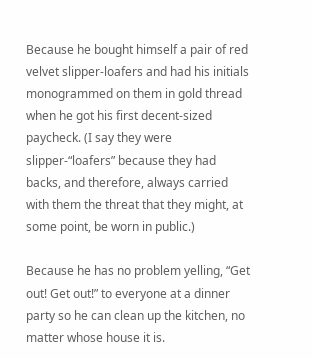Because he bought himself a pair of red velvet slipper-loafers and had his initials monogrammed on them in gold thread when he got his first decent-sized paycheck. (I say they were slipper-“loafers” because they had backs, and therefore, always carried with them the threat that they might, at some point, be worn in public.)

Because he has no problem yelling, “Get out! Get out!” to everyone at a dinner party so he can clean up the kitchen, no matter whose house it is.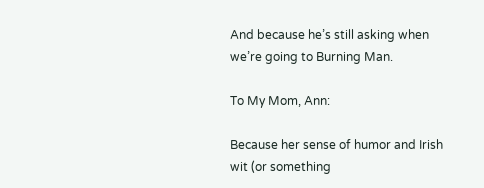And because he’s still asking when we’re going to Burning Man.

To My Mom, Ann:

Because her sense of humor and Irish wit (or something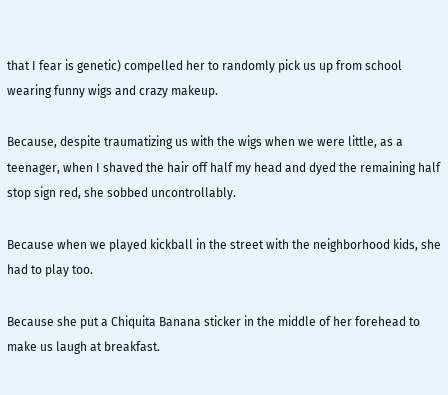that I fear is genetic) compelled her to randomly pick us up from school wearing funny wigs and crazy makeup.

Because, despite traumatizing us with the wigs when we were little, as a teenager, when I shaved the hair off half my head and dyed the remaining half stop sign red, she sobbed uncontrollably.

Because when we played kickball in the street with the neighborhood kids, she had to play too.

Because she put a Chiquita Banana sticker in the middle of her forehead to make us laugh at breakfast.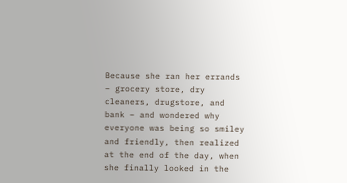Because she ran her errands – grocery store, dry cleaners, drugstore, and bank – and wondered why everyone was being so smiley and friendly, then realized at the end of the day, when she finally looked in the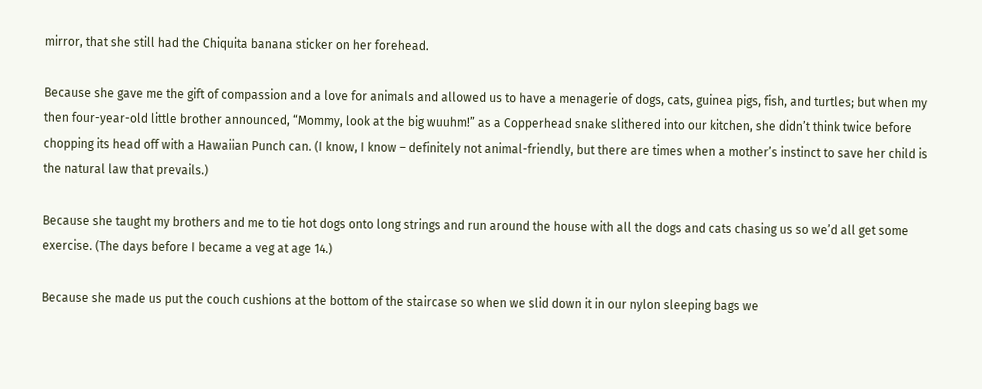mirror, that she still had the Chiquita banana sticker on her forehead.

Because she gave me the gift of compassion and a love for animals and allowed us to have a menagerie of dogs, cats, guinea pigs, fish, and turtles; but when my then four-year-old little brother announced, “Mommy, look at the big wuuhm!” as a Copperhead snake slithered into our kitchen, she didn’t think twice before chopping its head off with a Hawaiian Punch can. (I know, I know – definitely not animal-friendly, but there are times when a mother’s instinct to save her child is the natural law that prevails.)

Because she taught my brothers and me to tie hot dogs onto long strings and run around the house with all the dogs and cats chasing us so we’d all get some exercise. (The days before I became a veg at age 14.)

Because she made us put the couch cushions at the bottom of the staircase so when we slid down it in our nylon sleeping bags we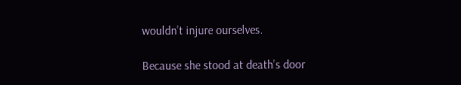wouldn’t injure ourselves.

Because she stood at death’s door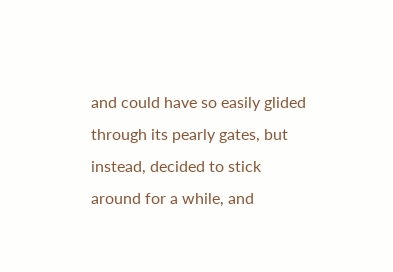and could have so easily glided through its pearly gates, but instead, decided to stick around for a while, and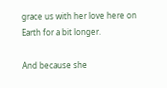grace us with her love here on Earth for a bit longer.

And because she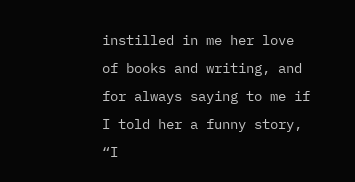instilled in me her love of books and writing, and for always saying to me if I told her a funny story, “I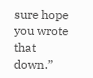sure hope you wrote that down.”